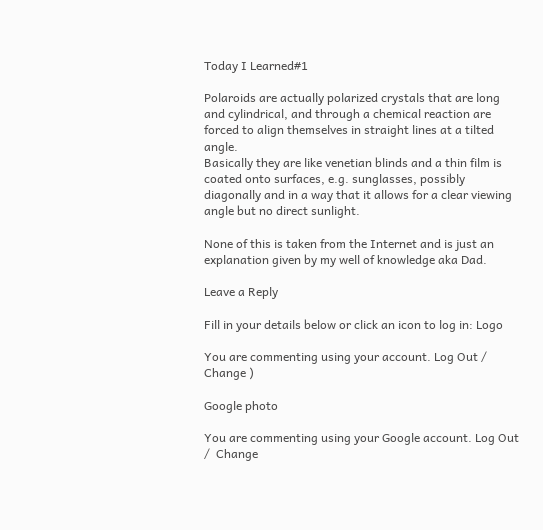Today I Learned#1

Polaroids are actually polarized crystals that are long and cylindrical, and through a chemical reaction are forced to align themselves in straight lines at a tilted angle.
Basically they are like venetian blinds and a thin film is coated onto surfaces, e.g. sunglasses, possibly diagonally and in a way that it allows for a clear viewing angle but no direct sunlight.

None of this is taken from the Internet and is just an explanation given by my well of knowledge aka Dad.

Leave a Reply

Fill in your details below or click an icon to log in: Logo

You are commenting using your account. Log Out /  Change )

Google photo

You are commenting using your Google account. Log Out /  Change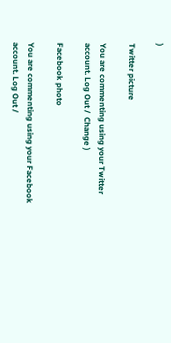)

Twitter picture

You are commenting using your Twitter account. Log Out /  Change )

Facebook photo

You are commenting using your Facebook account. Log Out /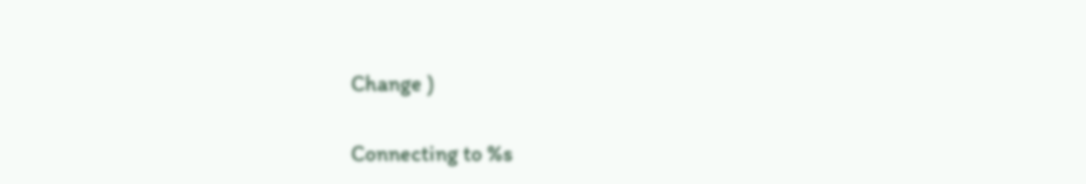Change )

Connecting to %s